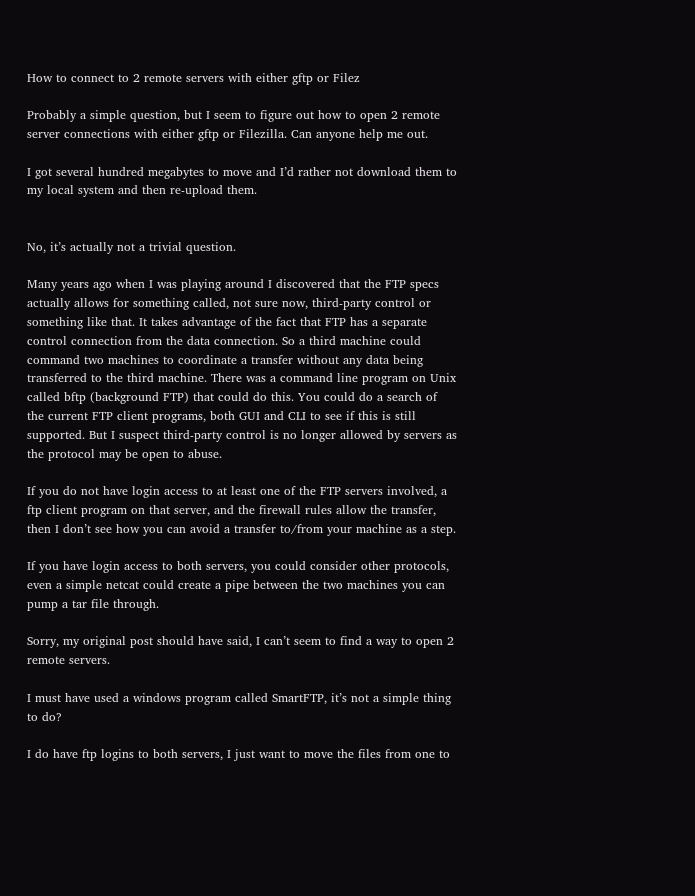How to connect to 2 remote servers with either gftp or Filez

Probably a simple question, but I seem to figure out how to open 2 remote server connections with either gftp or Filezilla. Can anyone help me out.

I got several hundred megabytes to move and I’d rather not download them to my local system and then re-upload them.


No, it’s actually not a trivial question.

Many years ago when I was playing around I discovered that the FTP specs actually allows for something called, not sure now, third-party control or something like that. It takes advantage of the fact that FTP has a separate control connection from the data connection. So a third machine could command two machines to coordinate a transfer without any data being transferred to the third machine. There was a command line program on Unix called bftp (background FTP) that could do this. You could do a search of the current FTP client programs, both GUI and CLI to see if this is still supported. But I suspect third-party control is no longer allowed by servers as the protocol may be open to abuse.

If you do not have login access to at least one of the FTP servers involved, a ftp client program on that server, and the firewall rules allow the transfer, then I don’t see how you can avoid a transfer to/from your machine as a step.

If you have login access to both servers, you could consider other protocols, even a simple netcat could create a pipe between the two machines you can pump a tar file through.

Sorry, my original post should have said, I can’t seem to find a way to open 2 remote servers.

I must have used a windows program called SmartFTP, it’s not a simple thing to do?

I do have ftp logins to both servers, I just want to move the files from one to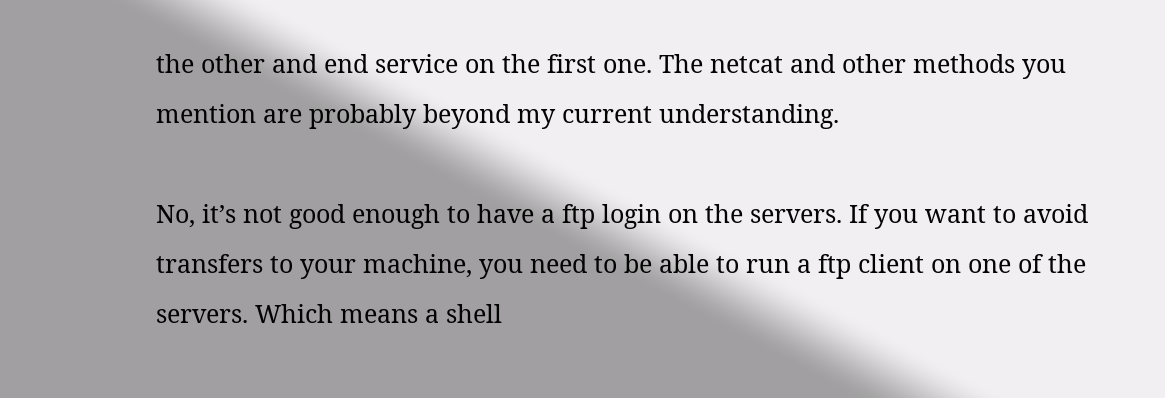the other and end service on the first one. The netcat and other methods you mention are probably beyond my current understanding.

No, it’s not good enough to have a ftp login on the servers. If you want to avoid transfers to your machine, you need to be able to run a ftp client on one of the servers. Which means a shell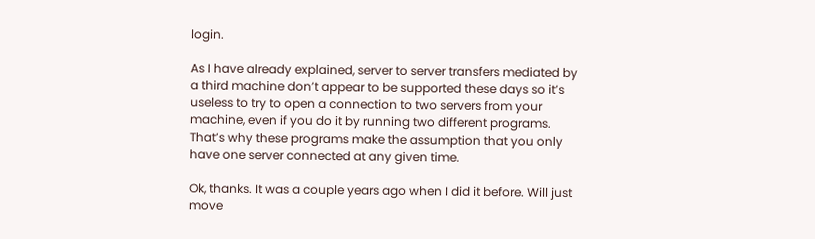login.

As I have already explained, server to server transfers mediated by a third machine don’t appear to be supported these days so it’s useless to try to open a connection to two servers from your machine, even if you do it by running two different programs. That’s why these programs make the assumption that you only have one server connected at any given time.

Ok, thanks. It was a couple years ago when I did it before. Will just move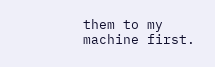them to my machine first.